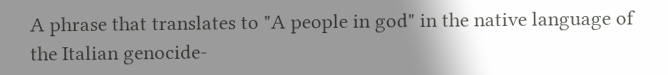A phrase that translates to "A people in god" in the native language of the Italian genocide-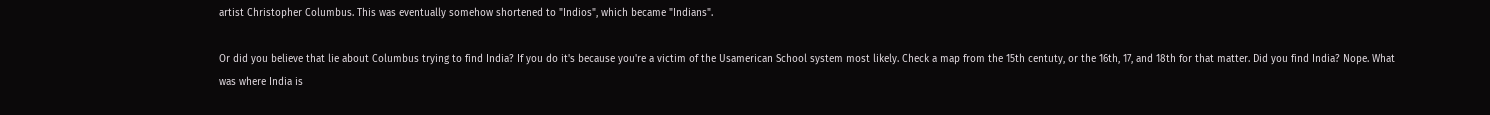artist Christopher Columbus. This was eventually somehow shortened to "Indios", which became "Indians".

Or did you believe that lie about Columbus trying to find India? If you do it's because you're a victim of the Usamerican School system most likely. Check a map from the 15th centuty, or the 16th, 17, and 18th for that matter. Did you find India? Nope. What was where India is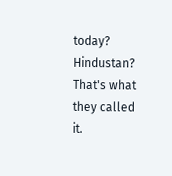today? Hindustan? That's what they called it.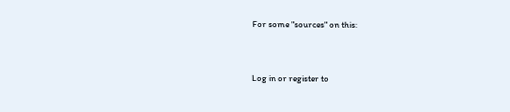For some "sources" on this:


Log in or register to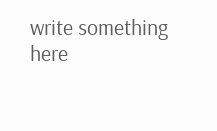write something here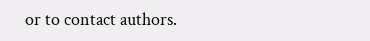or to contact authors.